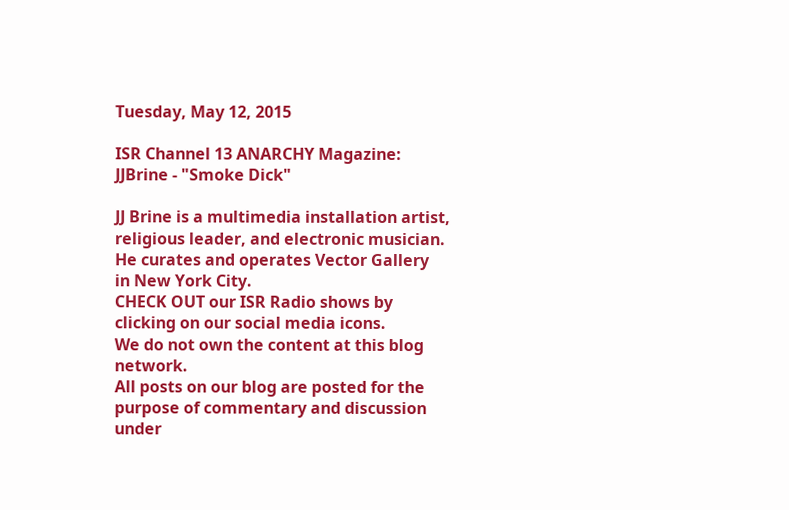Tuesday, May 12, 2015

ISR Channel 13 ANARCHY Magazine: JJBrine - "Smoke Dick"

JJ Brine is a multimedia installation artist,
religious leader, and electronic musician.
He curates and operates Vector Gallery
in New York City.
CHECK OUT our ISR Radio shows by clicking on our social media icons.
We do not own the content at this blog network.
All posts on our blog are posted for the purpose of commentary and discussion under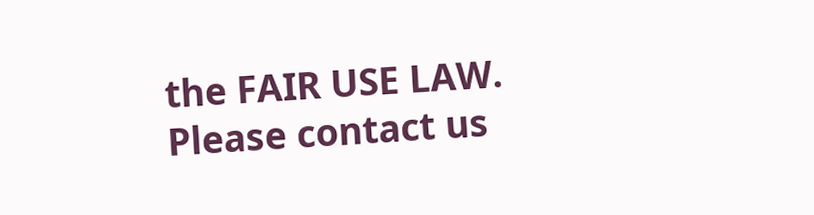the FAIR USE LAW.
Please contact us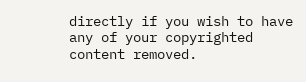directly if you wish to have any of your copyrighted content removed.